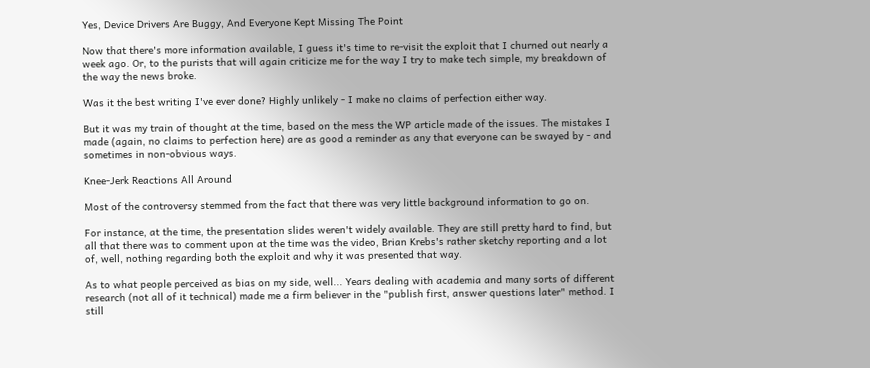Yes, Device Drivers Are Buggy, And Everyone Kept Missing The Point

Now that there's more information available, I guess it's time to re-visit the exploit that I churned out nearly a week ago. Or, to the purists that will again criticize me for the way I try to make tech simple, my breakdown of the way the news broke.

Was it the best writing I've ever done? Highly unlikely - I make no claims of perfection either way.

But it was my train of thought at the time, based on the mess the WP article made of the issues. The mistakes I made (again, no claims to perfection here) are as good a reminder as any that everyone can be swayed by - and sometimes in non-obvious ways.

Knee-Jerk Reactions All Around

Most of the controversy stemmed from the fact that there was very little background information to go on.

For instance, at the time, the presentation slides weren't widely available. They are still pretty hard to find, but all that there was to comment upon at the time was the video, Brian Krebs's rather sketchy reporting and a lot of, well, nothing regarding both the exploit and why it was presented that way.

As to what people perceived as bias on my side, well... Years dealing with academia and many sorts of different research (not all of it technical) made me a firm believer in the "publish first, answer questions later" method. I still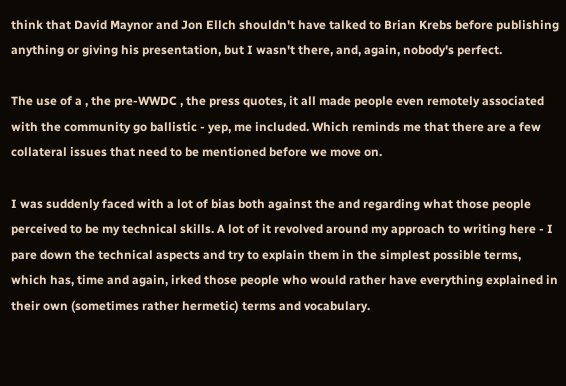think that David Maynor and Jon Ellch shouldn't have talked to Brian Krebs before publishing anything or giving his presentation, but I wasn't there, and, again, nobody's perfect.

The use of a , the pre-WWDC , the press quotes, it all made people even remotely associated with the community go ballistic - yep, me included. Which reminds me that there are a few collateral issues that need to be mentioned before we move on.

I was suddenly faced with a lot of bias both against the and regarding what those people perceived to be my technical skills. A lot of it revolved around my approach to writing here - I pare down the technical aspects and try to explain them in the simplest possible terms, which has, time and again, irked those people who would rather have everything explained in their own (sometimes rather hermetic) terms and vocabulary.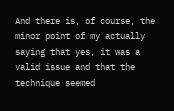And there is, of course, the minor point of my actually saying that yes, it was a valid issue and that the technique seemed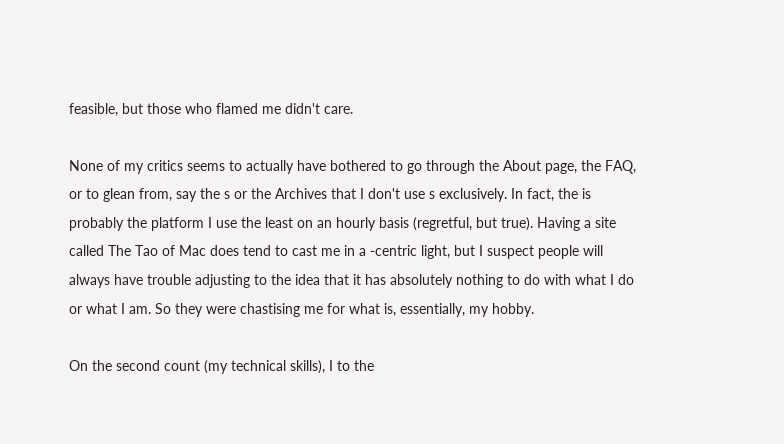feasible, but those who flamed me didn't care.

None of my critics seems to actually have bothered to go through the About page, the FAQ, or to glean from, say the s or the Archives that I don't use s exclusively. In fact, the is probably the platform I use the least on an hourly basis (regretful, but true). Having a site called The Tao of Mac does tend to cast me in a -centric light, but I suspect people will always have trouble adjusting to the idea that it has absolutely nothing to do with what I do or what I am. So they were chastising me for what is, essentially, my hobby.

On the second count (my technical skills), I to the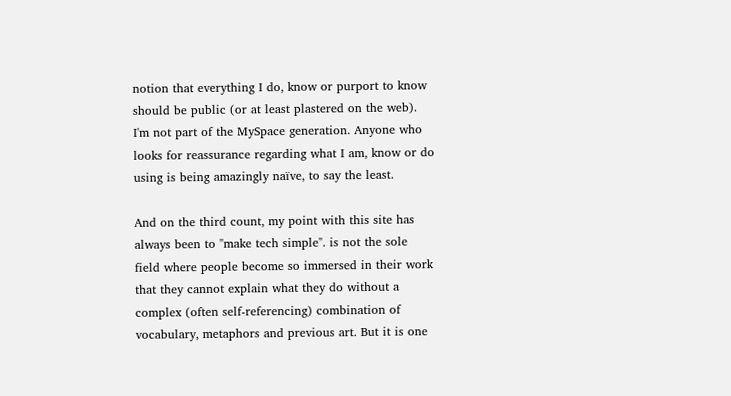notion that everything I do, know or purport to know should be public (or at least plastered on the web). I'm not part of the MySpace generation. Anyone who looks for reassurance regarding what I am, know or do using is being amazingly naïve, to say the least.

And on the third count, my point with this site has always been to "make tech simple". is not the sole field where people become so immersed in their work that they cannot explain what they do without a complex (often self-referencing) combination of vocabulary, metaphors and previous art. But it is one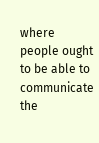where people ought to be able to communicate the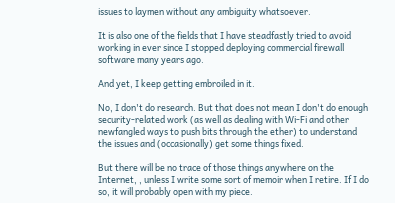issues to laymen without any ambiguity whatsoever.

It is also one of the fields that I have steadfastly tried to avoid working in ever since I stopped deploying commercial firewall software many years ago.

And yet, I keep getting embroiled in it.

No, I don't do research. But that does not mean I don't do enough security-related work (as well as dealing with Wi-Fi and other newfangled ways to push bits through the ether) to understand the issues and (occasionally) get some things fixed.

But there will be no trace of those things anywhere on the Internet, , unless I write some sort of memoir when I retire. If I do so, it will probably open with my piece.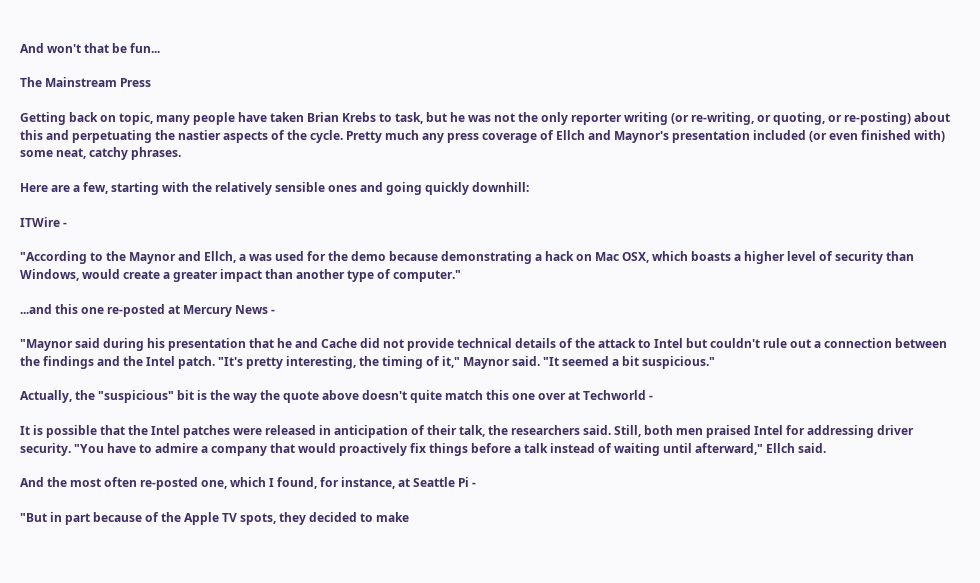And won't that be fun...

The Mainstream Press

Getting back on topic, many people have taken Brian Krebs to task, but he was not the only reporter writing (or re-writing, or quoting, or re-posting) about this and perpetuating the nastier aspects of the cycle. Pretty much any press coverage of Ellch and Maynor's presentation included (or even finished with) some neat, catchy phrases.

Here are a few, starting with the relatively sensible ones and going quickly downhill:

ITWire -

"According to the Maynor and Ellch, a was used for the demo because demonstrating a hack on Mac OSX, which boasts a higher level of security than Windows, would create a greater impact than another type of computer."

...and this one re-posted at Mercury News -

"Maynor said during his presentation that he and Cache did not provide technical details of the attack to Intel but couldn't rule out a connection between the findings and the Intel patch. "It's pretty interesting, the timing of it," Maynor said. "It seemed a bit suspicious."

Actually, the "suspicious" bit is the way the quote above doesn't quite match this one over at Techworld -

It is possible that the Intel patches were released in anticipation of their talk, the researchers said. Still, both men praised Intel for addressing driver security. "You have to admire a company that would proactively fix things before a talk instead of waiting until afterward," Ellch said.

And the most often re-posted one, which I found, for instance, at Seattle Pi -

"But in part because of the Apple TV spots, they decided to make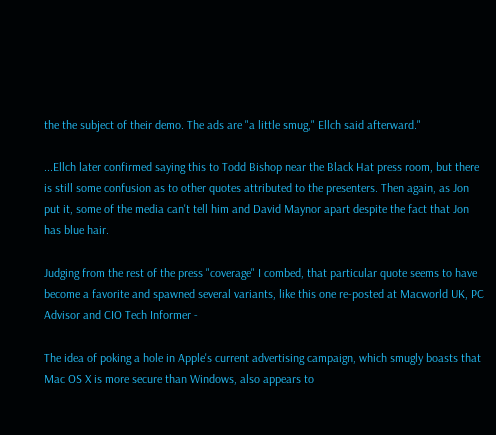the the subject of their demo. The ads are "a little smug," Ellch said afterward."

...Ellch later confirmed saying this to Todd Bishop near the Black Hat press room, but there is still some confusion as to other quotes attributed to the presenters. Then again, as Jon put it, some of the media can't tell him and David Maynor apart despite the fact that Jon has blue hair.

Judging from the rest of the press "coverage" I combed, that particular quote seems to have become a favorite and spawned several variants, like this one re-posted at Macworld UK, PC Advisor and CIO Tech Informer -

The idea of poking a hole in Apple's current advertising campaign, which smugly boasts that Mac OS X is more secure than Windows, also appears to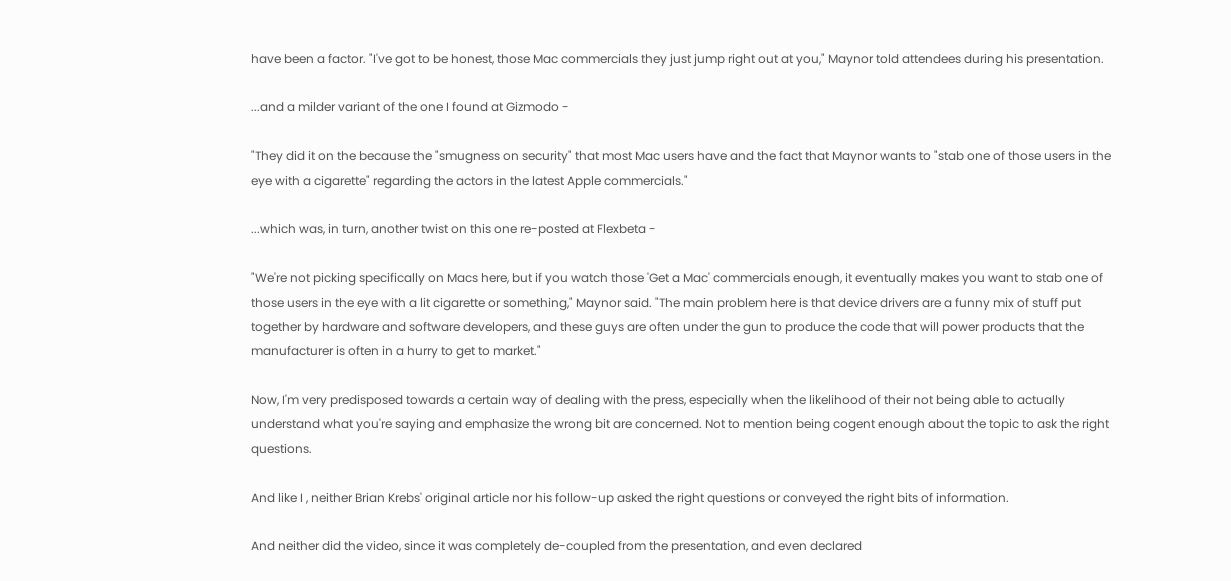have been a factor. "I've got to be honest, those Mac commercials they just jump right out at you," Maynor told attendees during his presentation.

...and a milder variant of the one I found at Gizmodo -

"They did it on the because the "smugness on security" that most Mac users have and the fact that Maynor wants to "stab one of those users in the eye with a cigarette" regarding the actors in the latest Apple commercials."

...which was, in turn, another twist on this one re-posted at Flexbeta -

"We're not picking specifically on Macs here, but if you watch those 'Get a Mac' commercials enough, it eventually makes you want to stab one of those users in the eye with a lit cigarette or something," Maynor said. "The main problem here is that device drivers are a funny mix of stuff put together by hardware and software developers, and these guys are often under the gun to produce the code that will power products that the manufacturer is often in a hurry to get to market."

Now, I'm very predisposed towards a certain way of dealing with the press, especially when the likelihood of their not being able to actually understand what you're saying and emphasize the wrong bit are concerned. Not to mention being cogent enough about the topic to ask the right questions.

And like I , neither Brian Krebs' original article nor his follow-up asked the right questions or conveyed the right bits of information.

And neither did the video, since it was completely de-coupled from the presentation, and even declared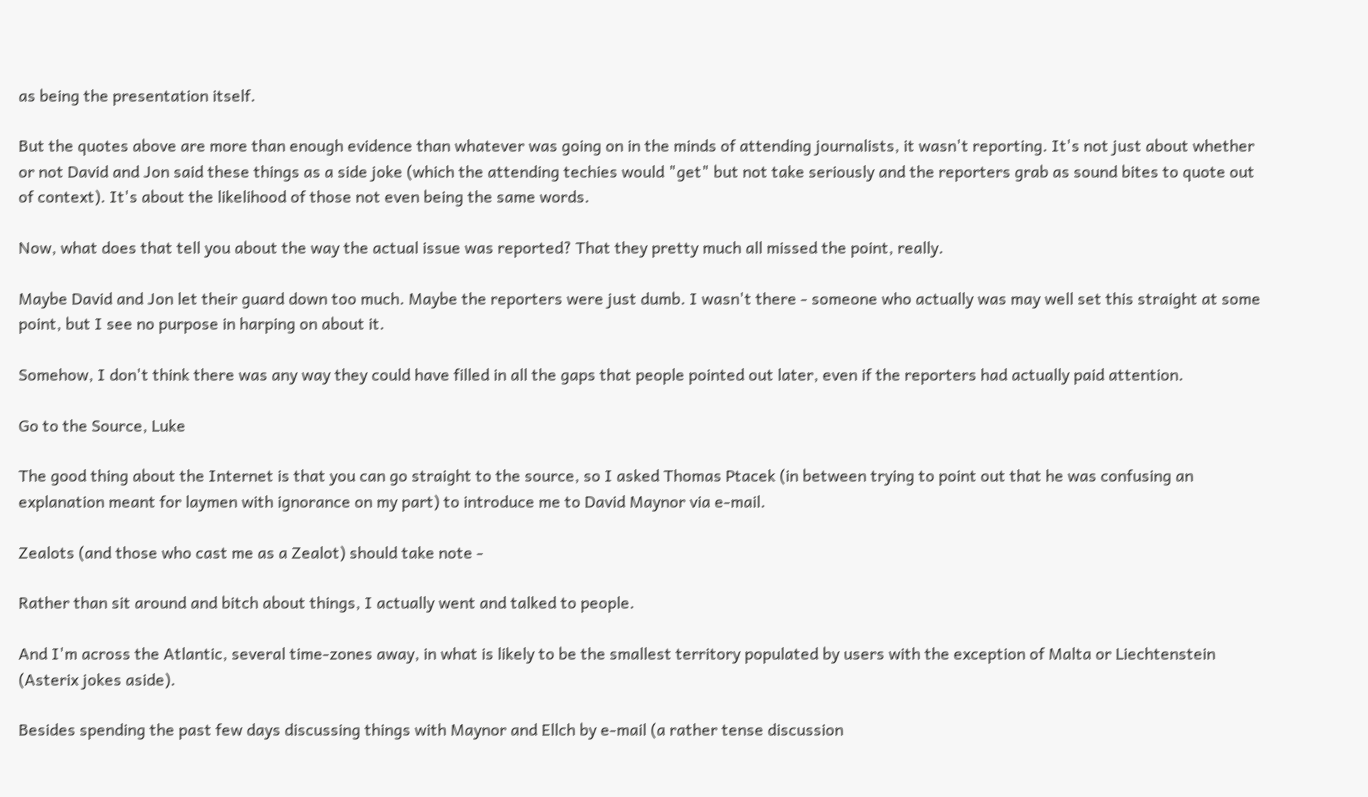as being the presentation itself.

But the quotes above are more than enough evidence than whatever was going on in the minds of attending journalists, it wasn't reporting. It's not just about whether or not David and Jon said these things as a side joke (which the attending techies would "get" but not take seriously and the reporters grab as sound bites to quote out of context). It's about the likelihood of those not even being the same words.

Now, what does that tell you about the way the actual issue was reported? That they pretty much all missed the point, really.

Maybe David and Jon let their guard down too much. Maybe the reporters were just dumb. I wasn't there - someone who actually was may well set this straight at some point, but I see no purpose in harping on about it.

Somehow, I don't think there was any way they could have filled in all the gaps that people pointed out later, even if the reporters had actually paid attention.

Go to the Source, Luke

The good thing about the Internet is that you can go straight to the source, so I asked Thomas Ptacek (in between trying to point out that he was confusing an explanation meant for laymen with ignorance on my part) to introduce me to David Maynor via e-mail.

Zealots (and those who cast me as a Zealot) should take note -

Rather than sit around and bitch about things, I actually went and talked to people.

And I'm across the Atlantic, several time-zones away, in what is likely to be the smallest territory populated by users with the exception of Malta or Liechtenstein (Asterix jokes aside).

Besides spending the past few days discussing things with Maynor and Ellch by e-mail (a rather tense discussion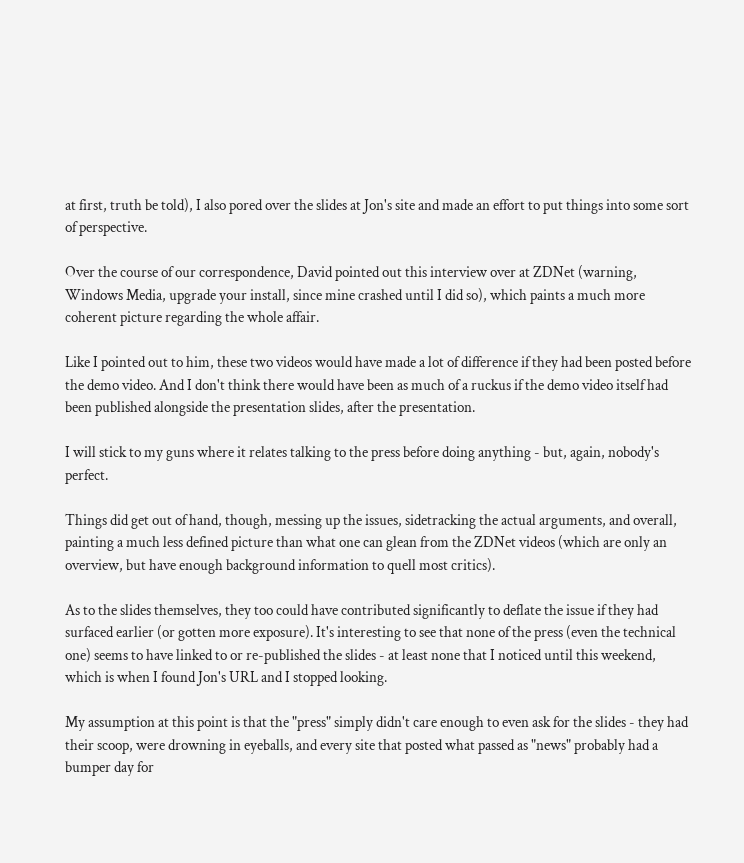at first, truth be told), I also pored over the slides at Jon's site and made an effort to put things into some sort of perspective.

Over the course of our correspondence, David pointed out this interview over at ZDNet (warning, Windows Media, upgrade your install, since mine crashed until I did so), which paints a much more coherent picture regarding the whole affair.

Like I pointed out to him, these two videos would have made a lot of difference if they had been posted before the demo video. And I don't think there would have been as much of a ruckus if the demo video itself had been published alongside the presentation slides, after the presentation.

I will stick to my guns where it relates talking to the press before doing anything - but, again, nobody's perfect.

Things did get out of hand, though, messing up the issues, sidetracking the actual arguments, and overall, painting a much less defined picture than what one can glean from the ZDNet videos (which are only an overview, but have enough background information to quell most critics).

As to the slides themselves, they too could have contributed significantly to deflate the issue if they had surfaced earlier (or gotten more exposure). It's interesting to see that none of the press (even the technical one) seems to have linked to or re-published the slides - at least none that I noticed until this weekend, which is when I found Jon's URL and I stopped looking.

My assumption at this point is that the "press" simply didn't care enough to even ask for the slides - they had their scoop, were drowning in eyeballs, and every site that posted what passed as "news" probably had a bumper day for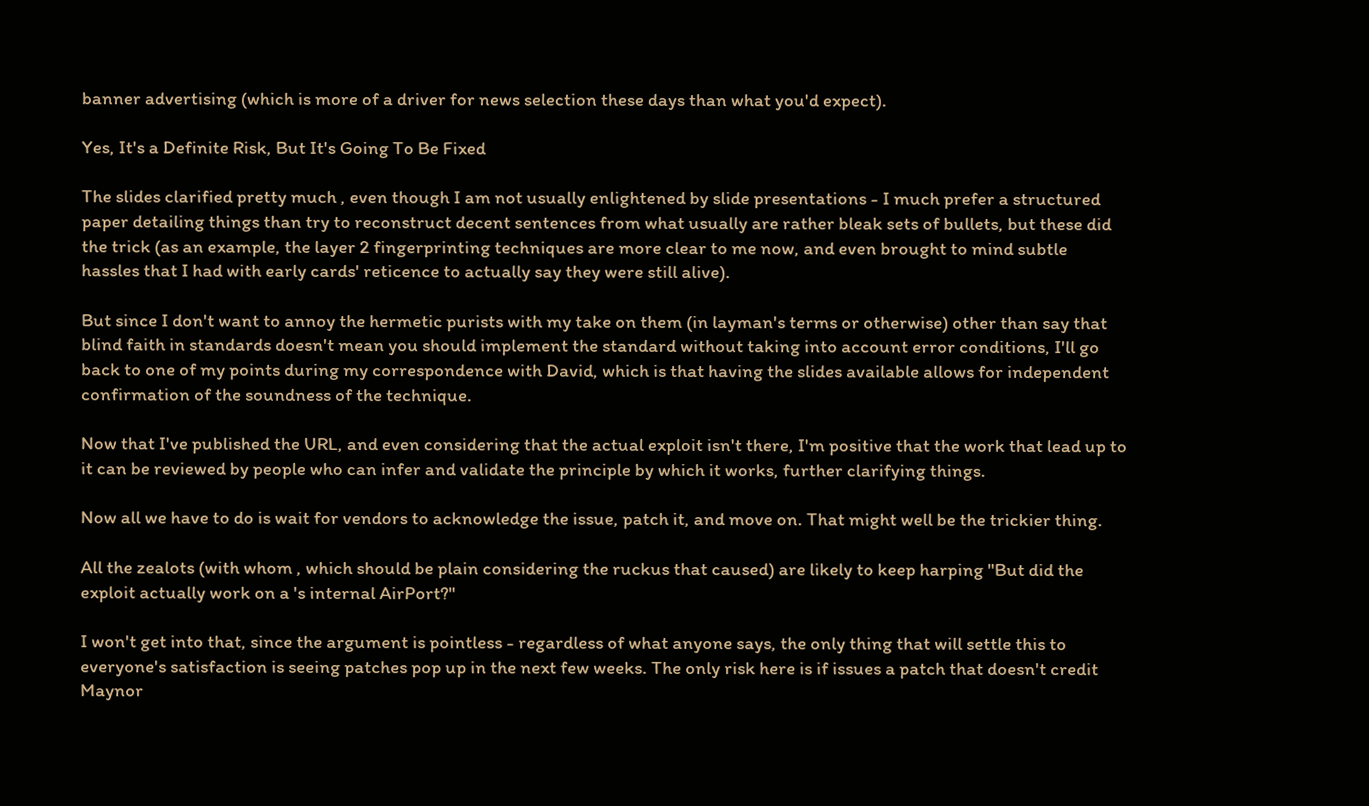banner advertising (which is more of a driver for news selection these days than what you'd expect).

Yes, It's a Definite Risk, But It's Going To Be Fixed

The slides clarified pretty much , even though I am not usually enlightened by slide presentations - I much prefer a structured paper detailing things than try to reconstruct decent sentences from what usually are rather bleak sets of bullets, but these did the trick (as an example, the layer 2 fingerprinting techniques are more clear to me now, and even brought to mind subtle hassles that I had with early cards' reticence to actually say they were still alive).

But since I don't want to annoy the hermetic purists with my take on them (in layman's terms or otherwise) other than say that blind faith in standards doesn't mean you should implement the standard without taking into account error conditions, I'll go back to one of my points during my correspondence with David, which is that having the slides available allows for independent confirmation of the soundness of the technique.

Now that I've published the URL, and even considering that the actual exploit isn't there, I'm positive that the work that lead up to it can be reviewed by people who can infer and validate the principle by which it works, further clarifying things.

Now all we have to do is wait for vendors to acknowledge the issue, patch it, and move on. That might well be the trickier thing.

All the zealots (with whom , which should be plain considering the ruckus that caused) are likely to keep harping "But did the exploit actually work on a 's internal AirPort?"

I won't get into that, since the argument is pointless - regardless of what anyone says, the only thing that will settle this to everyone's satisfaction is seeing patches pop up in the next few weeks. The only risk here is if issues a patch that doesn't credit Maynor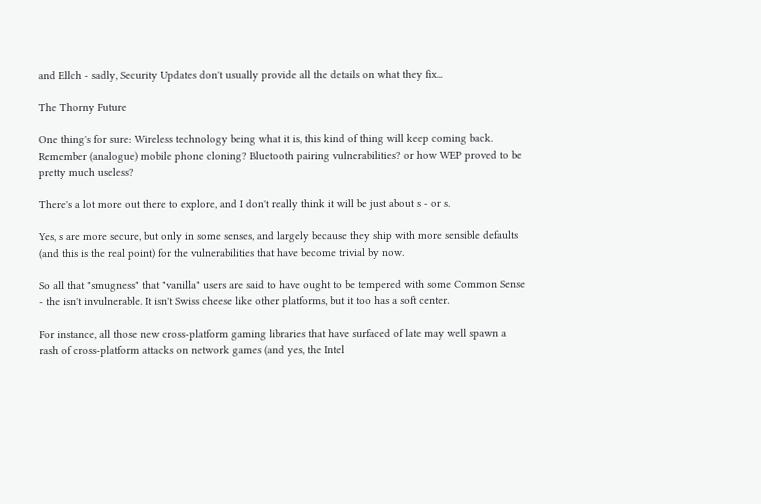and Ellch - sadly, Security Updates don't usually provide all the details on what they fix...

The Thorny Future

One thing's for sure: Wireless technology being what it is, this kind of thing will keep coming back. Remember (analogue) mobile phone cloning? Bluetooth pairing vulnerabilities? or how WEP proved to be pretty much useless?

There's a lot more out there to explore, and I don't really think it will be just about s - or s.

Yes, s are more secure, but only in some senses, and largely because they ship with more sensible defaults (and this is the real point) for the vulnerabilities that have become trivial by now.

So all that "smugness" that "vanilla" users are said to have ought to be tempered with some Common Sense - the isn't invulnerable. It isn't Swiss cheese like other platforms, but it too has a soft center.

For instance, all those new cross-platform gaming libraries that have surfaced of late may well spawn a rash of cross-platform attacks on network games (and yes, the Intel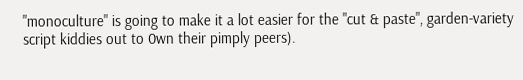"monoculture" is going to make it a lot easier for the "cut & paste", garden-variety script kiddies out to 0wn their pimply peers).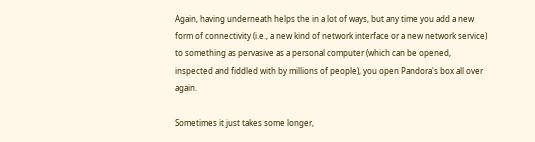Again, having underneath helps the in a lot of ways, but any time you add a new form of connectivity (i.e., a new kind of network interface or a new network service) to something as pervasive as a personal computer (which can be opened, inspected and fiddled with by millions of people), you open Pandora's box all over again.

Sometimes it just takes some longer,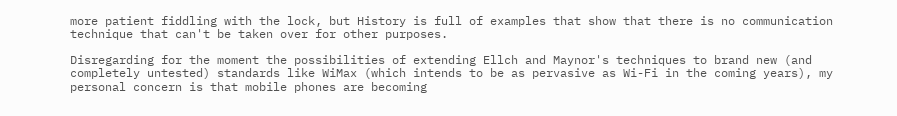more patient fiddling with the lock, but History is full of examples that show that there is no communication technique that can't be taken over for other purposes.

Disregarding for the moment the possibilities of extending Ellch and Maynor's techniques to brand new (and completely untested) standards like WiMax (which intends to be as pervasive as Wi-Fi in the coming years), my personal concern is that mobile phones are becoming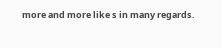more and more like s in many regards.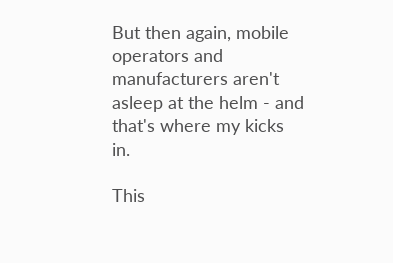But then again, mobile operators and manufacturers aren't asleep at the helm - and that's where my kicks in.

This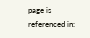page is referenced in: